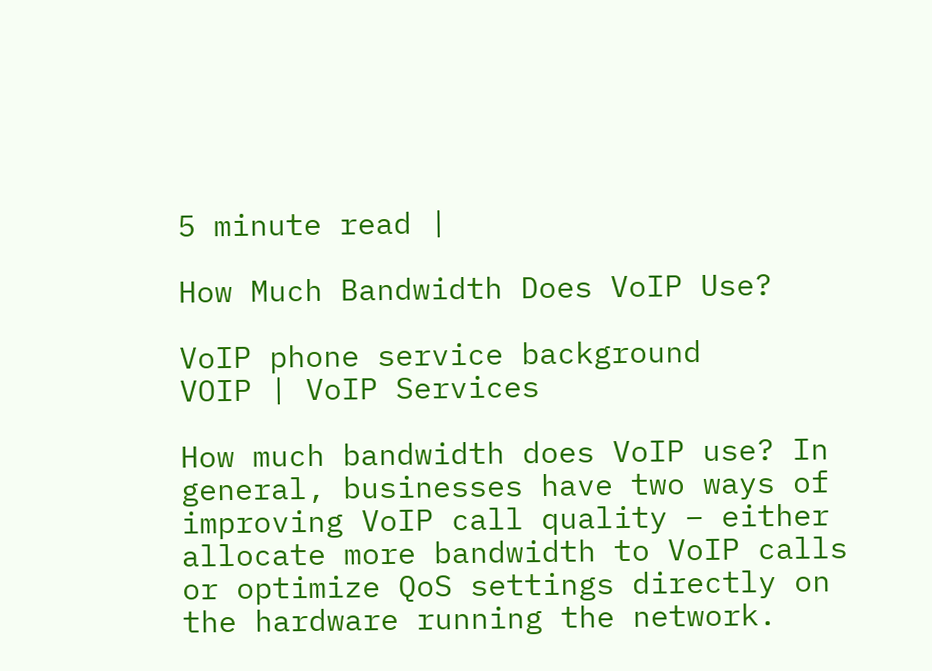5 minute read |

How Much Bandwidth Does VoIP Use?

VoIP phone service background
VOIP | VoIP Services

How much bandwidth does VoIP use? In general, businesses have two ways of improving VoIP call quality – either allocate more bandwidth to VoIP calls or optimize QoS settings directly on the hardware running the network.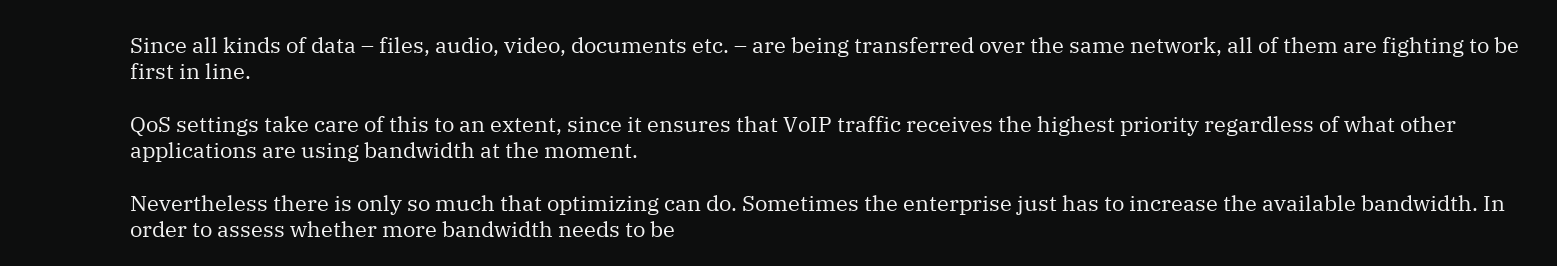Since all kinds of data – files, audio, video, documents etc. – are being transferred over the same network, all of them are fighting to be first in line.

QoS settings take care of this to an extent, since it ensures that VoIP traffic receives the highest priority regardless of what other applications are using bandwidth at the moment.

Nevertheless there is only so much that optimizing can do. Sometimes the enterprise just has to increase the available bandwidth. In order to assess whether more bandwidth needs to be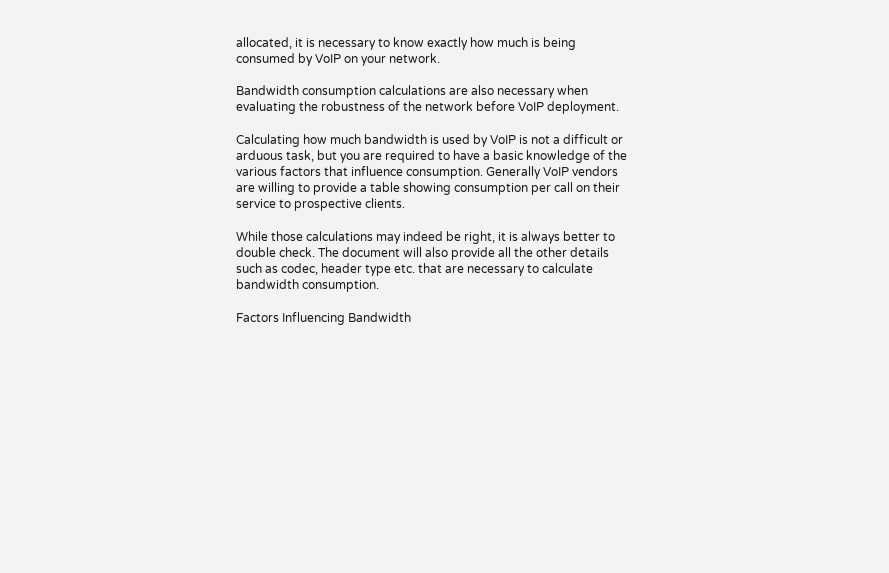allocated, it is necessary to know exactly how much is being consumed by VoIP on your network.

Bandwidth consumption calculations are also necessary when evaluating the robustness of the network before VoIP deployment.

Calculating how much bandwidth is used by VoIP is not a difficult or arduous task, but you are required to have a basic knowledge of the various factors that influence consumption. Generally VoIP vendors are willing to provide a table showing consumption per call on their service to prospective clients.

While those calculations may indeed be right, it is always better to double check. The document will also provide all the other details such as codec, header type etc. that are necessary to calculate bandwidth consumption.

Factors Influencing Bandwidth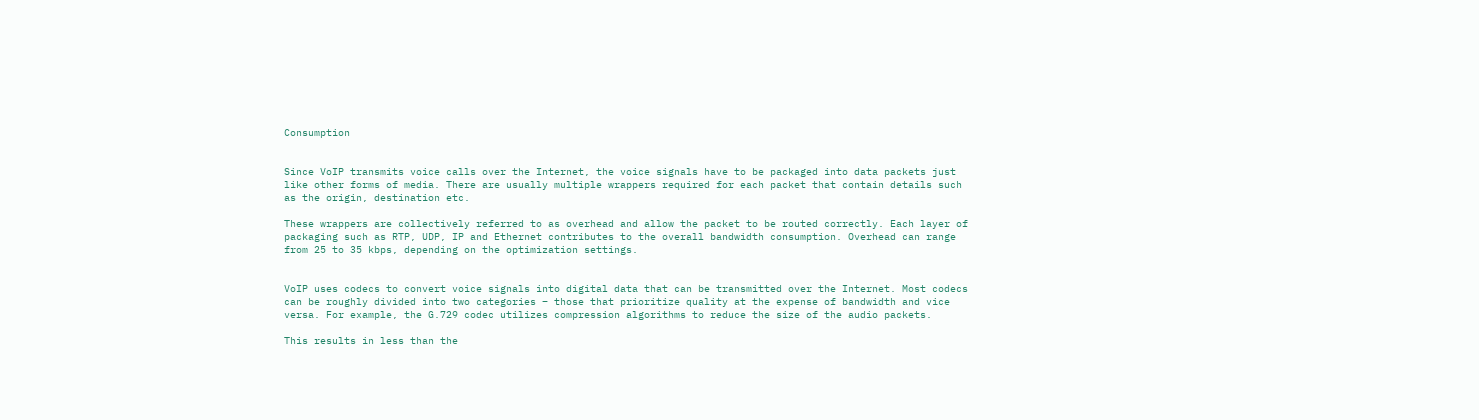Consumption


Since VoIP transmits voice calls over the Internet, the voice signals have to be packaged into data packets just like other forms of media. There are usually multiple wrappers required for each packet that contain details such as the origin, destination etc.

These wrappers are collectively referred to as overhead and allow the packet to be routed correctly. Each layer of packaging such as RTP, UDP, IP and Ethernet contributes to the overall bandwidth consumption. Overhead can range from 25 to 35 kbps, depending on the optimization settings.


VoIP uses codecs to convert voice signals into digital data that can be transmitted over the Internet. Most codecs can be roughly divided into two categories – those that prioritize quality at the expense of bandwidth and vice versa. For example, the G.729 codec utilizes compression algorithms to reduce the size of the audio packets.

This results in less than the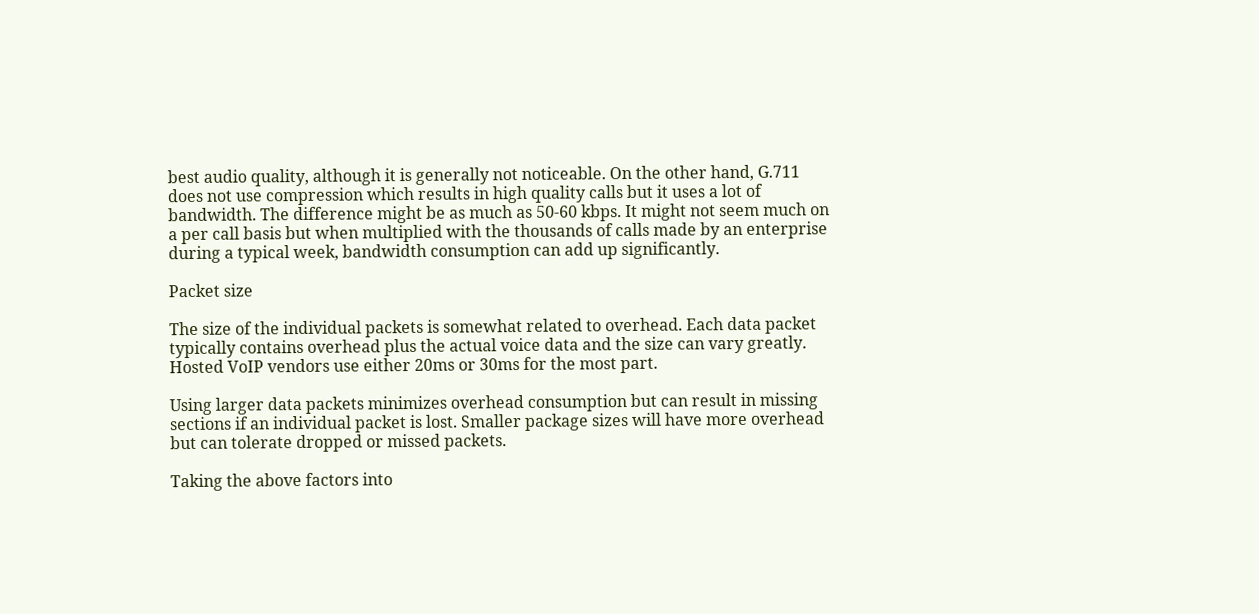best audio quality, although it is generally not noticeable. On the other hand, G.711 does not use compression which results in high quality calls but it uses a lot of bandwidth. The difference might be as much as 50-60 kbps. It might not seem much on a per call basis but when multiplied with the thousands of calls made by an enterprise during a typical week, bandwidth consumption can add up significantly.

Packet size

The size of the individual packets is somewhat related to overhead. Each data packet typically contains overhead plus the actual voice data and the size can vary greatly. Hosted VoIP vendors use either 20ms or 30ms for the most part.

Using larger data packets minimizes overhead consumption but can result in missing sections if an individual packet is lost. Smaller package sizes will have more overhead but can tolerate dropped or missed packets.

Taking the above factors into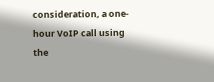consideration, a one-hour VoIP call using the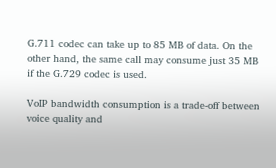G.711 codec can take up to 85 MB of data. On the other hand, the same call may consume just 35 MB if the G.729 codec is used.

VoIP bandwidth consumption is a trade-off between voice quality and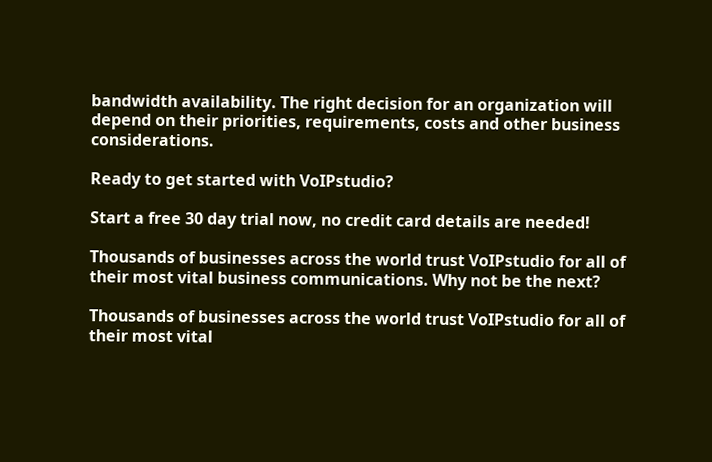bandwidth availability. The right decision for an organization will depend on their priorities, requirements, costs and other business considerations.

Ready to get started with VoIPstudio?

Start a free 30 day trial now, no credit card details are needed!

Thousands of businesses across the world trust VoIPstudio for all of their most vital business communications. Why not be the next?

Thousands of businesses across the world trust VoIPstudio for all of their most vital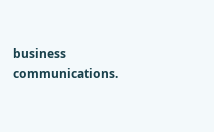business communications.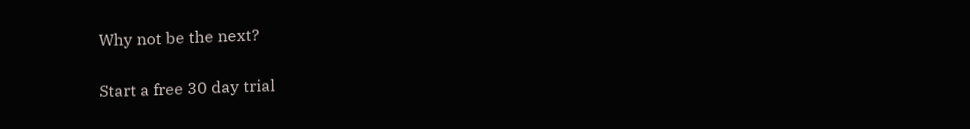Why not be the next?

Start a free 30 day trial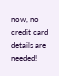now, no credit card details are needed!